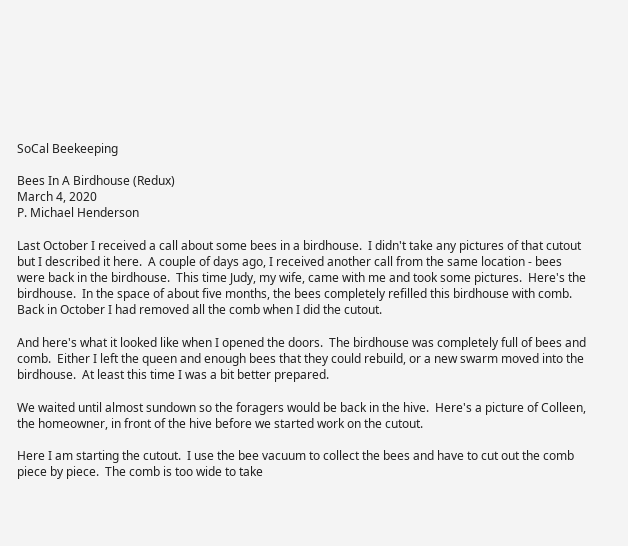SoCal Beekeeping

Bees In A Birdhouse (Redux)
March 4, 2020
P. Michael Henderson

Last October I received a call about some bees in a birdhouse.  I didn't take any pictures of that cutout but I described it here.  A couple of days ago, I received another call from the same location - bees were back in the birdhouse.  This time Judy, my wife, came with me and took some pictures.  Here's the birdhouse.  In the space of about five months, the bees completely refilled this birdhouse with comb.  Back in October I had removed all the comb when I did the cutout.

And here's what it looked like when I opened the doors.  The birdhouse was completely full of bees and comb.  Either I left the queen and enough bees that they could rebuild, or a new swarm moved into the birdhouse.  At least this time I was a bit better prepared.

We waited until almost sundown so the foragers would be back in the hive.  Here's a picture of Colleen, the homeowner, in front of the hive before we started work on the cutout.

Here I am starting the cutout.  I use the bee vacuum to collect the bees and have to cut out the comb piece by piece.  The comb is too wide to take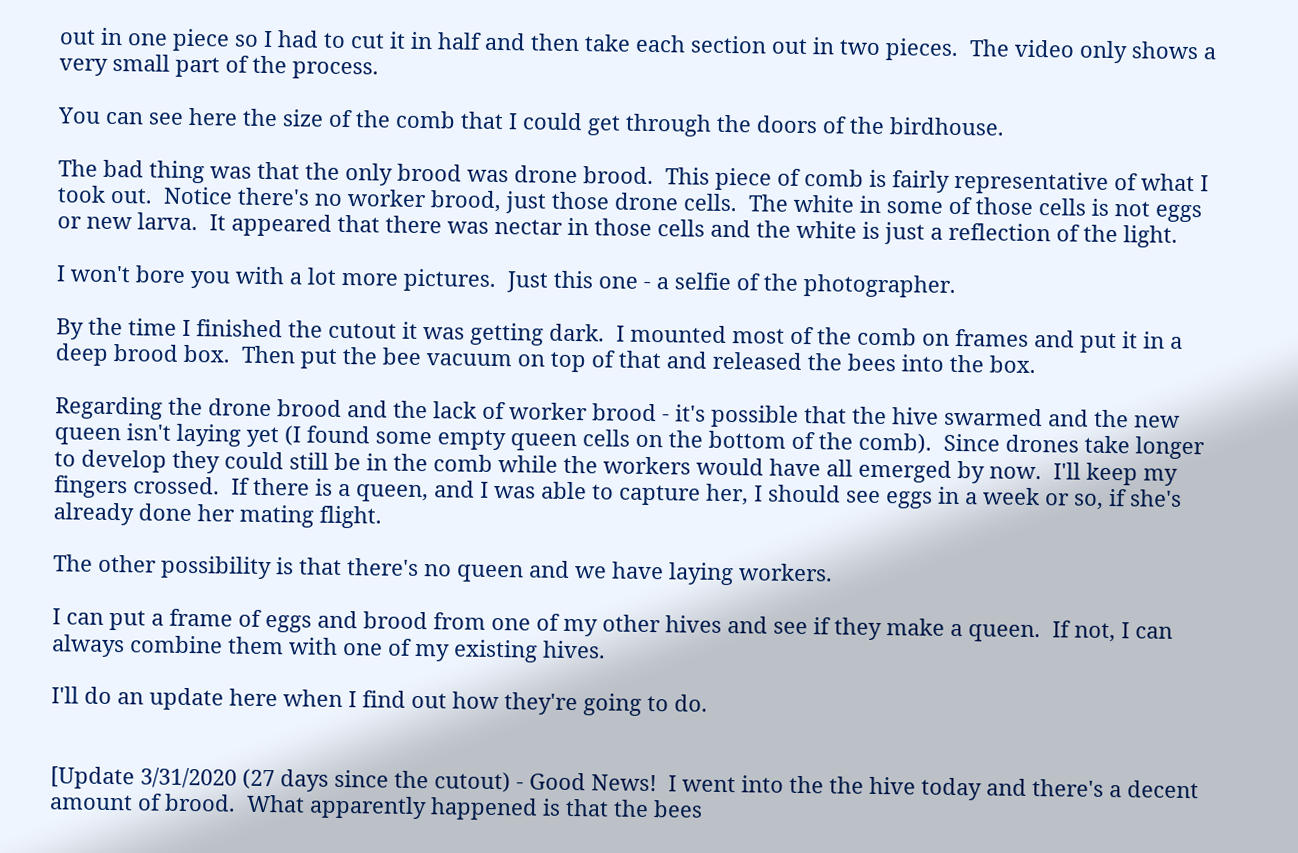out in one piece so I had to cut it in half and then take each section out in two pieces.  The video only shows a very small part of the process.

You can see here the size of the comb that I could get through the doors of the birdhouse.

The bad thing was that the only brood was drone brood.  This piece of comb is fairly representative of what I took out.  Notice there's no worker brood, just those drone cells.  The white in some of those cells is not eggs or new larva.  It appeared that there was nectar in those cells and the white is just a reflection of the light.

I won't bore you with a lot more pictures.  Just this one - a selfie of the photographer.

By the time I finished the cutout it was getting dark.  I mounted most of the comb on frames and put it in a deep brood box.  Then put the bee vacuum on top of that and released the bees into the box.

Regarding the drone brood and the lack of worker brood - it's possible that the hive swarmed and the new queen isn't laying yet (I found some empty queen cells on the bottom of the comb).  Since drones take longer to develop they could still be in the comb while the workers would have all emerged by now.  I'll keep my fingers crossed.  If there is a queen, and I was able to capture her, I should see eggs in a week or so, if she's already done her mating flight.

The other possibility is that there's no queen and we have laying workers.

I can put a frame of eggs and brood from one of my other hives and see if they make a queen.  If not, I can always combine them with one of my existing hives.

I'll do an update here when I find out how they're going to do.


[Update 3/31/2020 (27 days since the cutout) - Good News!  I went into the the hive today and there's a decent amount of brood.  What apparently happened is that the bees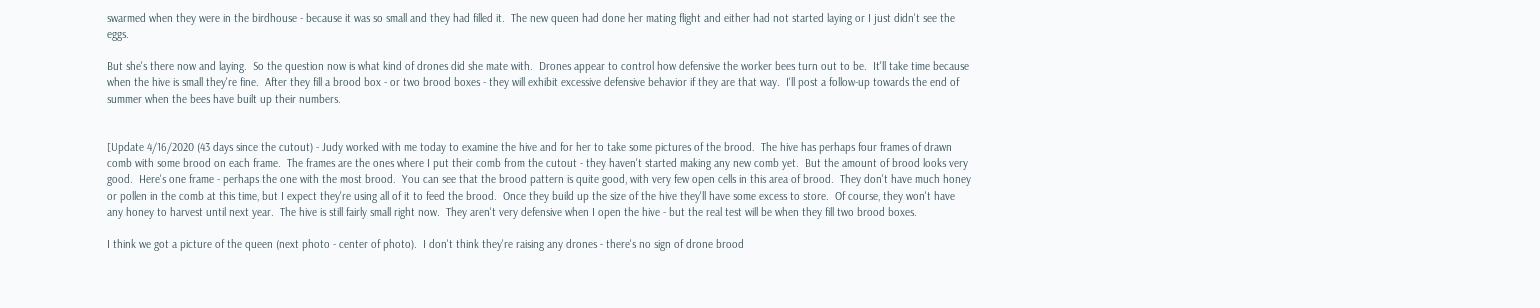swarmed when they were in the birdhouse - because it was so small and they had filled it.  The new queen had done her mating flight and either had not started laying or I just didn't see the eggs.

But she's there now and laying.  So the question now is what kind of drones did she mate with.  Drones appear to control how defensive the worker bees turn out to be.  It'll take time because when the hive is small they're fine.  After they fill a brood box - or two brood boxes - they will exhibit excessive defensive behavior if they are that way.  I'll post a follow-up towards the end of summer when the bees have built up their numbers.


[Update 4/16/2020 (43 days since the cutout) - Judy worked with me today to examine the hive and for her to take some pictures of the brood.  The hive has perhaps four frames of drawn comb with some brood on each frame.  The frames are the ones where I put their comb from the cutout - they haven't started making any new comb yet.  But the amount of brood looks very good.  Here's one frame - perhaps the one with the most brood.  You can see that the brood pattern is quite good, with very few open cells in this area of brood.  They don't have much honey or pollen in the comb at this time, but I expect they're using all of it to feed the brood.  Once they build up the size of the hive they'll have some excess to store.  Of course, they won't have any honey to harvest until next year.  The hive is still fairly small right now.  They aren't very defensive when I open the hive - but the real test will be when they fill two brood boxes.

I think we got a picture of the queen (next photo - center of photo).  I don't think they're raising any drones - there's no sign of drone brood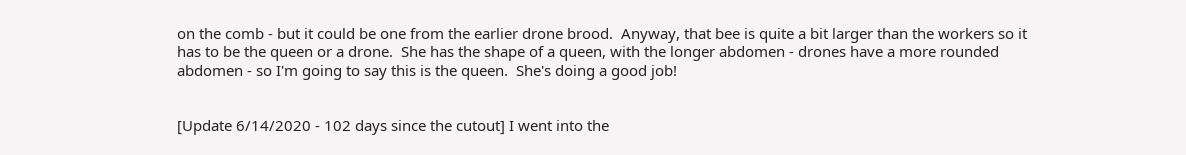on the comb - but it could be one from the earlier drone brood.  Anyway, that bee is quite a bit larger than the workers so it has to be the queen or a drone.  She has the shape of a queen, with the longer abdomen - drones have a more rounded abdomen - so I'm going to say this is the queen.  She's doing a good job!


[Update 6/14/2020 - 102 days since the cutout] I went into the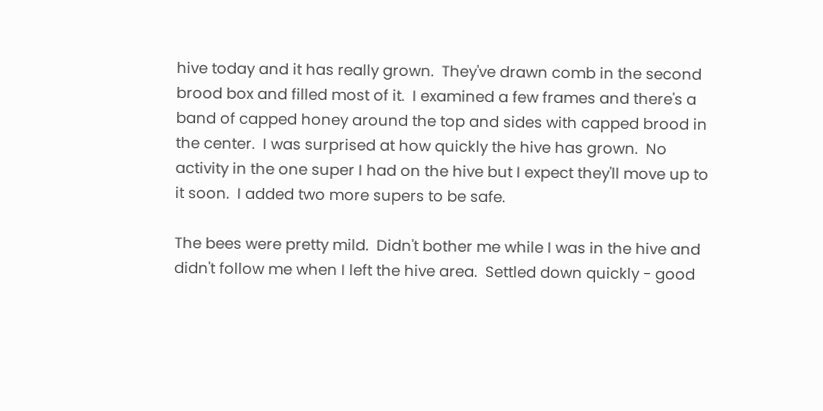hive today and it has really grown.  They've drawn comb in the second brood box and filled most of it.  I examined a few frames and there's a band of capped honey around the top and sides with capped brood in the center.  I was surprised at how quickly the hive has grown.  No activity in the one super I had on the hive but I expect they'll move up to it soon.  I added two more supers to be safe.

The bees were pretty mild.  Didn't bother me while I was in the hive and didn't follow me when I left the hive area.  Settled down quickly - good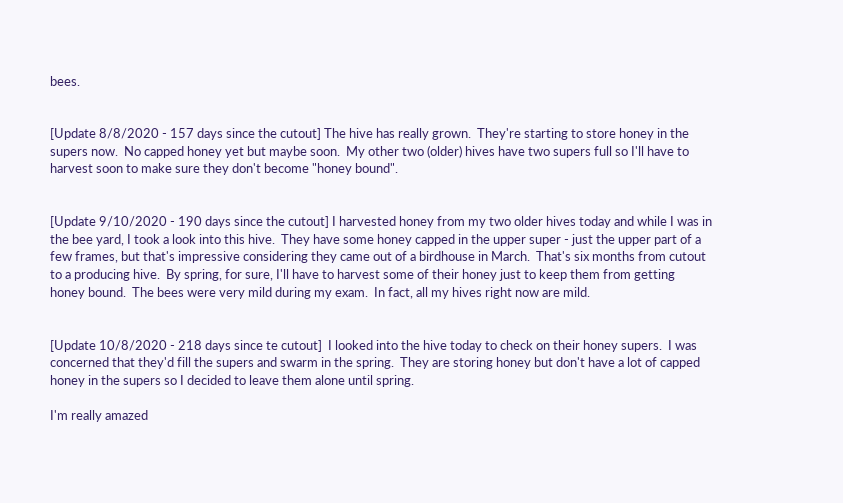bees.


[Update 8/8/2020 - 157 days since the cutout] The hive has really grown.  They're starting to store honey in the supers now.  No capped honey yet but maybe soon.  My other two (older) hives have two supers full so I'll have to harvest soon to make sure they don't become "honey bound".


[Update 9/10/2020 - 190 days since the cutout] I harvested honey from my two older hives today and while I was in the bee yard, I took a look into this hive.  They have some honey capped in the upper super - just the upper part of a few frames, but that's impressive considering they came out of a birdhouse in March.  That's six months from cutout to a producing hive.  By spring, for sure, I'll have to harvest some of their honey just to keep them from getting honey bound.  The bees were very mild during my exam.  In fact, all my hives right now are mild.


[Update 10/8/2020 - 218 days since te cutout]  I looked into the hive today to check on their honey supers.  I was concerned that they'd fill the supers and swarm in the spring.  They are storing honey but don't have a lot of capped honey in the supers so I decided to leave them alone until spring.

I'm really amazed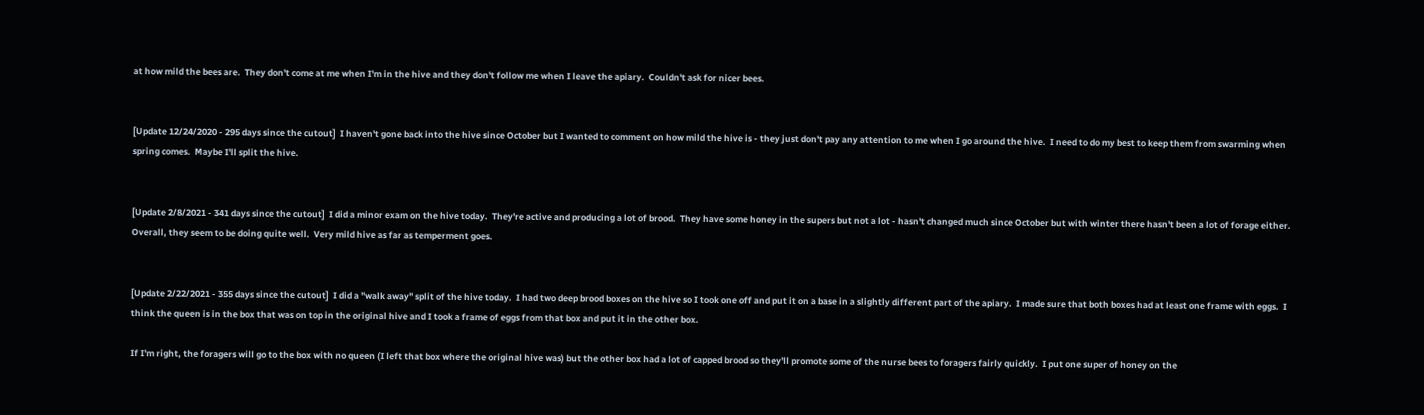at how mild the bees are.  They don't come at me when I'm in the hive and they don't follow me when I leave the apiary.  Couldn't ask for nicer bees.


[Update 12/24/2020 - 295 days since the cutout]  I haven't gone back into the hive since October but I wanted to comment on how mild the hive is - they just don't pay any attention to me when I go around the hive.  I need to do my best to keep them from swarming when spring comes.  Maybe I'll split the hive.


[Update 2/8/2021 - 341 days since the cutout]  I did a minor exam on the hive today.  They're active and producing a lot of brood.  They have some honey in the supers but not a lot - hasn't changed much since October but with winter there hasn't been a lot of forage either.  Overall, they seem to be doing quite well.  Very mild hive as far as temperment goes.


[Update 2/22/2021 - 355 days since the cutout]  I did a "walk away" split of the hive today.  I had two deep brood boxes on the hive so I took one off and put it on a base in a slightly different part of the apiary.  I made sure that both boxes had at least one frame with eggs.  I think the queen is in the box that was on top in the original hive and I took a frame of eggs from that box and put it in the other box.

If I'm right, the foragers will go to the box with no queen (I left that box where the original hive was) but the other box had a lot of capped brood so they'll promote some of the nurse bees to foragers fairly quickly.  I put one super of honey on the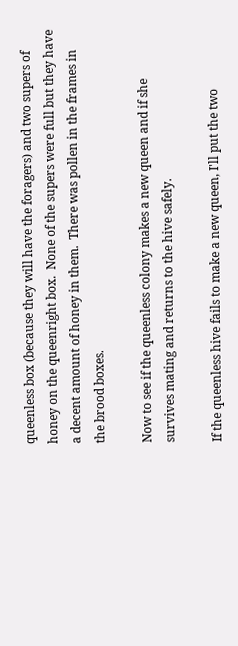queenless box (because they will have the foragers) and two supers of honey on the queenright box.  None of the supers were full but they have a decent amount of honey in them.  There was pollen in the frames in the brood boxes.

Now to see if the queenless colony makes a new queen and if she survives mating and returns to the hive safely.

If the queenless hive fails to make a new queen, I'll put the two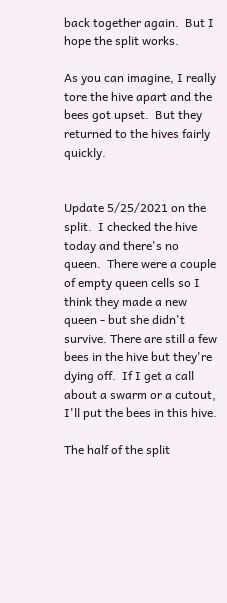back together again.  But I hope the split works.

As you can imagine, I really tore the hive apart and the bees got upset.  But they returned to the hives fairly quickly.


Update 5/25/2021 on the split.  I checked the hive today and there's no queen.  There were a couple of empty queen cells so I think they made a new queen - but she didn't survive. There are still a few bees in the hive but they're dying off.  If I get a call about a swarm or a cutout, I'll put the bees in this hive.

The half of the split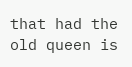that had the old queen is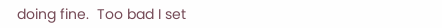doing fine.  Too bad I set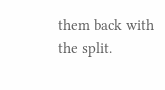them back with the split.